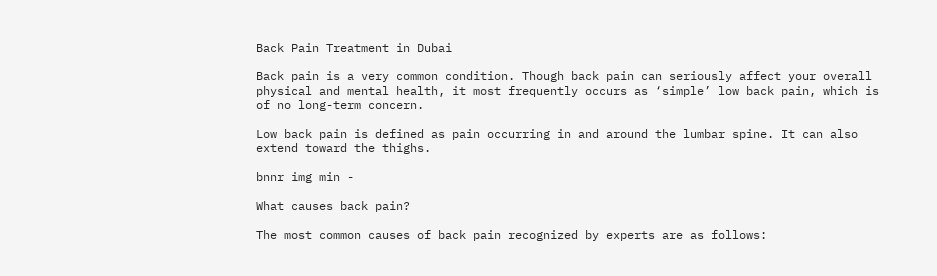Back Pain Treatment in Dubai

Back pain is a very common condition. Though back pain can seriously affect your overall physical and mental health, it most frequently occurs as ‘simple’ low back pain, which is of no long-term concern.

Low back pain is defined as pain occurring in and around the lumbar spine. It can also extend toward the thighs.

bnnr img min -

What causes back pain?

The most common causes of back pain recognized by experts are as follows: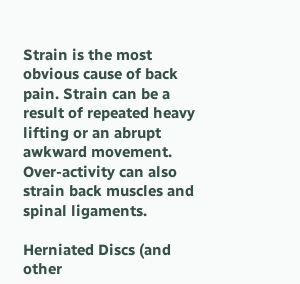Strain is the most obvious cause of back pain. Strain can be a result of repeated heavy lifting or an abrupt awkward movement. Over-activity can also strain back muscles and spinal ligaments.

Herniated Discs (and other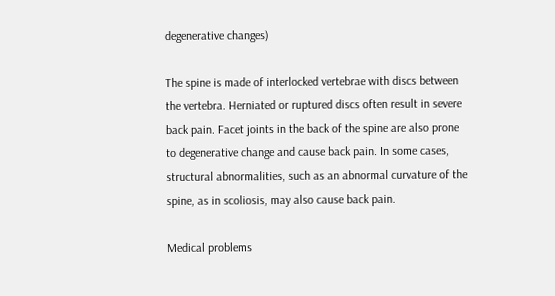degenerative changes)

The spine is made of interlocked vertebrae with discs between the vertebra. Herniated or ruptured discs often result in severe back pain. Facet joints in the back of the spine are also prone to degenerative change and cause back pain. In some cases, structural abnormalities, such as an abnormal curvature of the spine, as in scoliosis, may also cause back pain.

Medical problems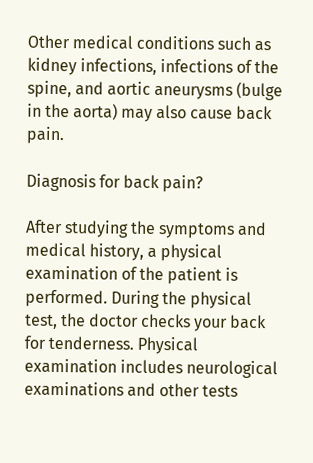Other medical conditions such as kidney infections, infections of the spine, and aortic aneurysms (bulge in the aorta) may also cause back pain.

Diagnosis for back pain?

After studying the symptoms and medical history, a physical examination of the patient is performed. During the physical test, the doctor checks your back for tenderness. Physical examination includes neurological examinations and other tests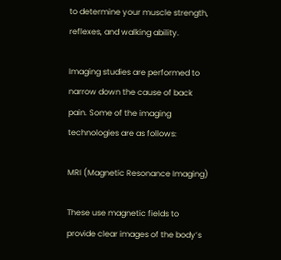to determine your muscle strength, reflexes, and walking ability.

Imaging studies are performed to narrow down the cause of back pain. Some of the imaging technologies are as follows:

MRI (Magnetic Resonance Imaging)

These use magnetic fields to provide clear images of the body’s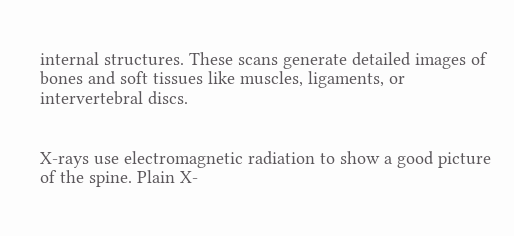internal structures. These scans generate detailed images of bones and soft tissues like muscles, ligaments, or intervertebral discs.


X-rays use electromagnetic radiation to show a good picture of the spine. Plain X-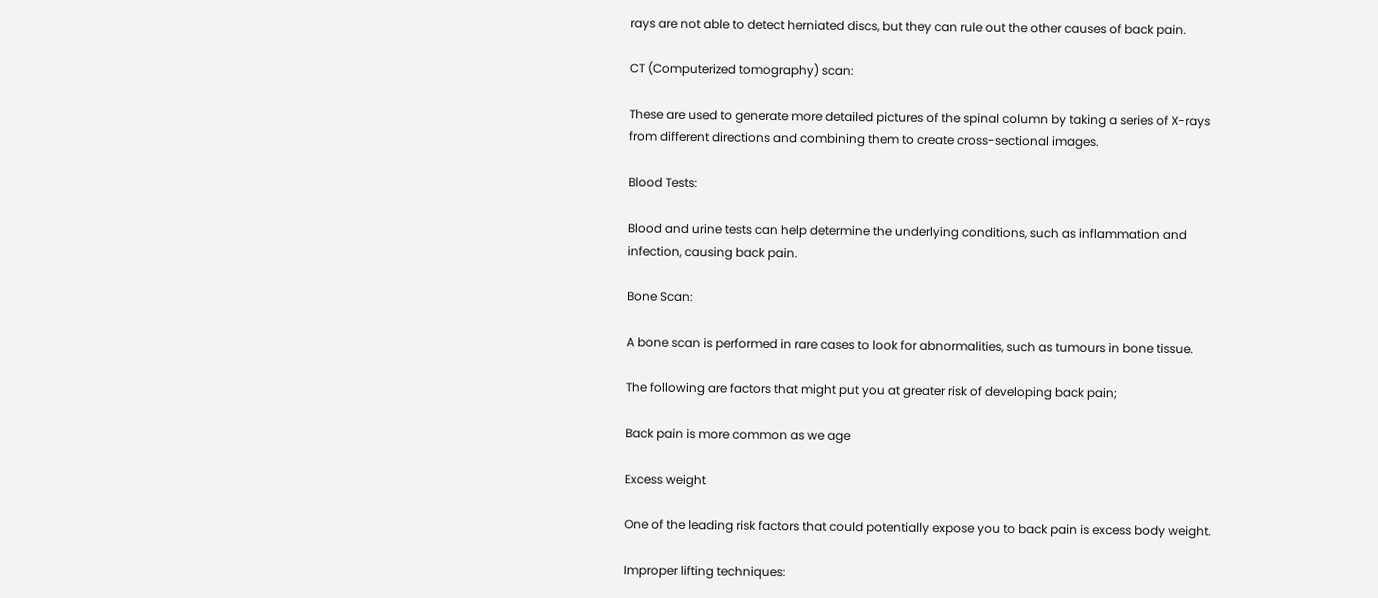rays are not able to detect herniated discs, but they can rule out the other causes of back pain.

CT (Computerized tomography) scan:

These are used to generate more detailed pictures of the spinal column by taking a series of X-rays from different directions and combining them to create cross-sectional images.

Blood Tests:

Blood and urine tests can help determine the underlying conditions, such as inflammation and infection, causing back pain.

Bone Scan:

A bone scan is performed in rare cases to look for abnormalities, such as tumours in bone tissue.

The following are factors that might put you at greater risk of developing back pain;

Back pain is more common as we age

Excess weight

One of the leading risk factors that could potentially expose you to back pain is excess body weight.

Improper lifting techniques: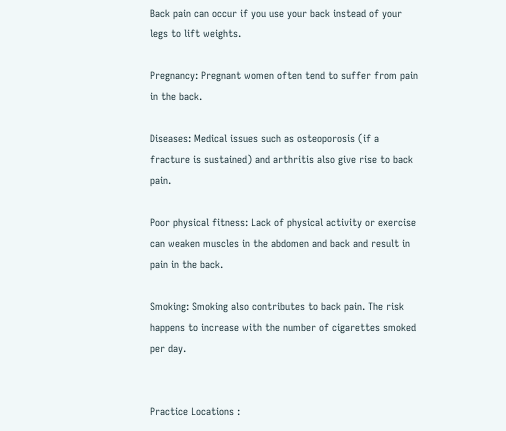Back pain can occur if you use your back instead of your legs to lift weights.

Pregnancy: Pregnant women often tend to suffer from pain in the back.

Diseases: Medical issues such as osteoporosis (if a fracture is sustained) and arthritis also give rise to back pain.

Poor physical fitness: Lack of physical activity or exercise can weaken muscles in the abdomen and back and result in pain in the back.

Smoking: Smoking also contributes to back pain. The risk happens to increase with the number of cigarettes smoked per day.


Practice Locations :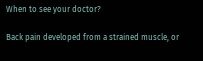When to see your doctor?

Back pain developed from a strained muscle, or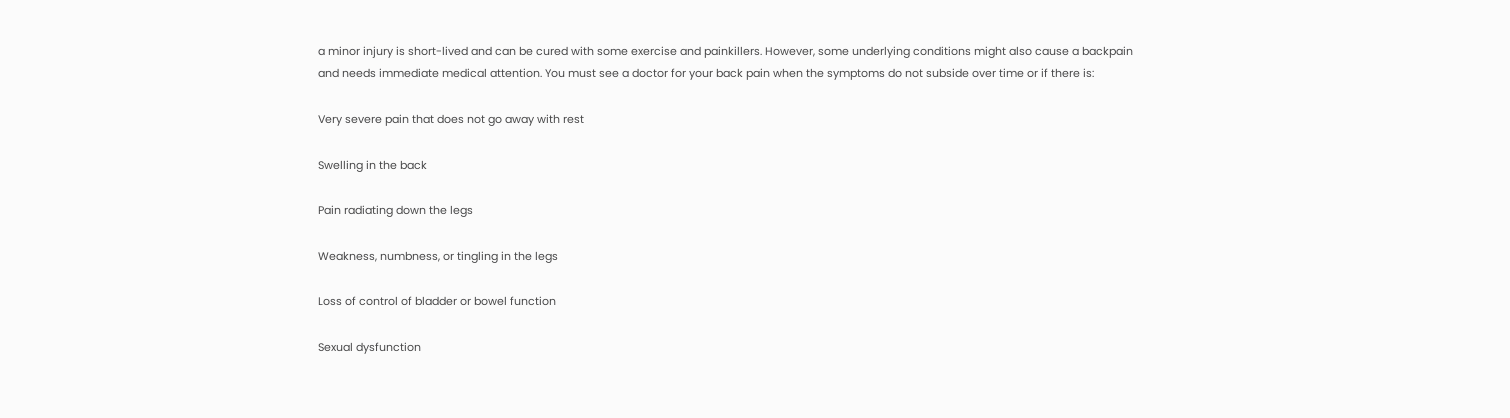a minor injury is short-lived and can be cured with some exercise and painkillers. However, some underlying conditions might also cause a backpain and needs immediate medical attention. You must see a doctor for your back pain when the symptoms do not subside over time or if there is:

Very severe pain that does not go away with rest

Swelling in the back

Pain radiating down the legs

Weakness, numbness, or tingling in the legs

Loss of control of bladder or bowel function

Sexual dysfunction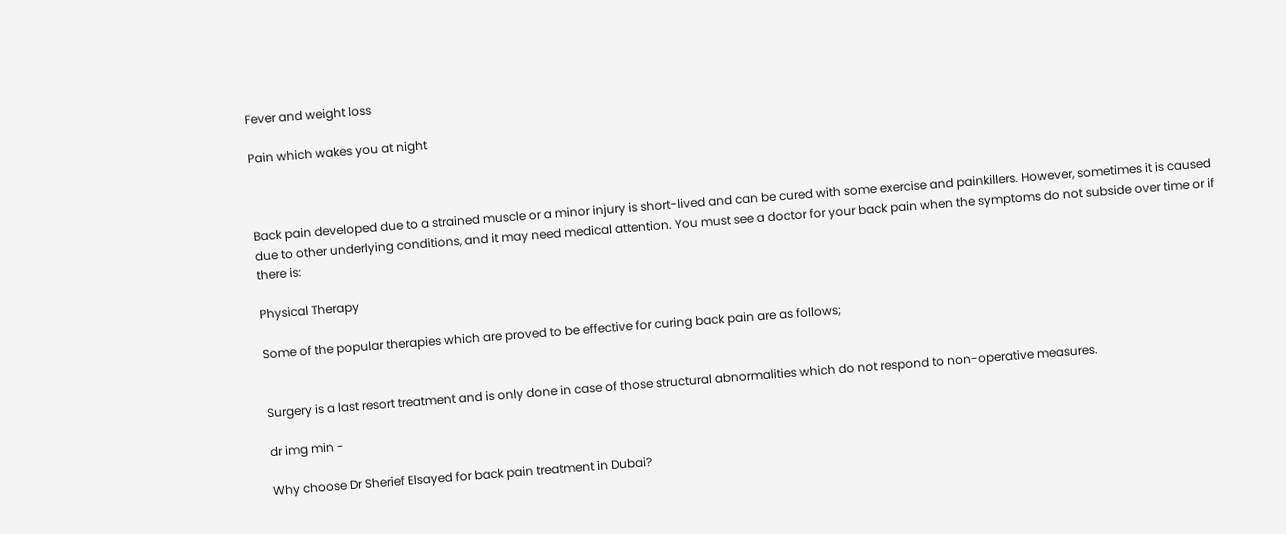Fever and weight loss

Pain which wakes you at night



Back pain developed due to a strained muscle or a minor injury is short-lived and can be cured with some exercise and painkillers. However, sometimes it is caused due to other underlying conditions, and it may need medical attention. You must see a doctor for your back pain when the symptoms do not subside over time or if there is:

Physical Therapy

Some of the popular therapies which are proved to be effective for curing back pain are as follows;


Surgery is a last resort treatment and is only done in case of those structural abnormalities which do not respond to non-operative measures.

dr img min -

Why choose Dr Sherief Elsayed for back pain treatment in Dubai?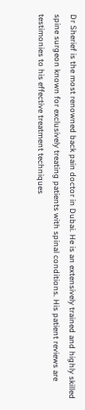Dr Sherief is the most renowned back pain doctor in Dubai. He is an extensively trained and highly skilled spine surgeon known for exclusively treating patients with spinal conditions. His patient reviews are testimonies to his effective treatment techniques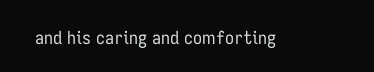and his caring and comforting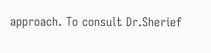approach. To consult Dr.Sherief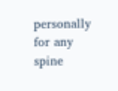personally for any spine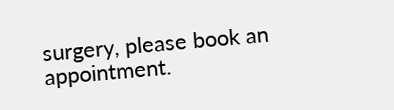surgery, please book an appointment.